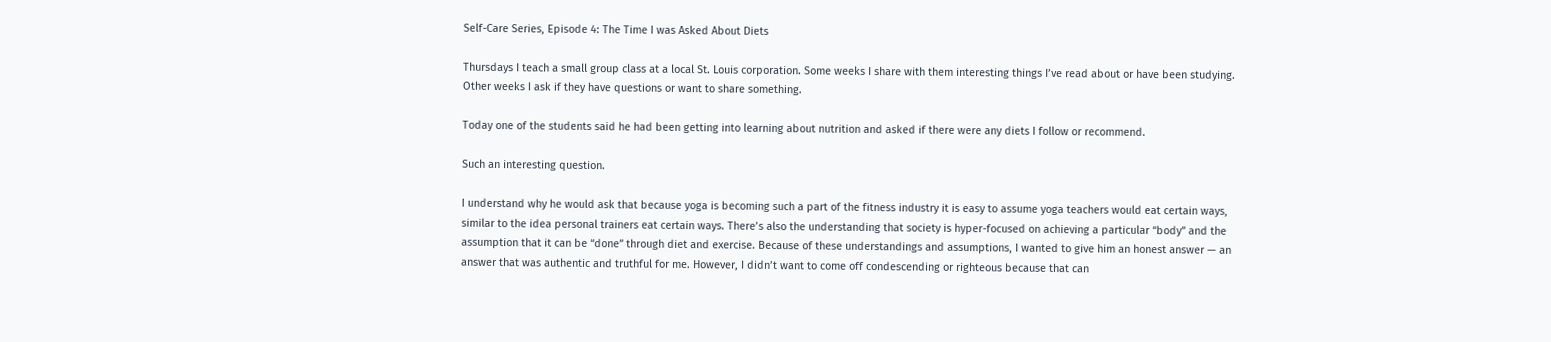Self-Care Series, Episode 4: The Time I was Asked About Diets

Thursdays I teach a small group class at a local St. Louis corporation. Some weeks I share with them interesting things I’ve read about or have been studying. Other weeks I ask if they have questions or want to share something.

Today one of the students said he had been getting into learning about nutrition and asked if there were any diets I follow or recommend.

Such an interesting question.

I understand why he would ask that because yoga is becoming such a part of the fitness industry it is easy to assume yoga teachers would eat certain ways, similar to the idea personal trainers eat certain ways. There’s also the understanding that society is hyper-focused on achieving a particular “body” and the assumption that it can be “done” through diet and exercise. Because of these understandings and assumptions, I wanted to give him an honest answer — an answer that was authentic and truthful for me. However, I didn’t want to come off condescending or righteous because that can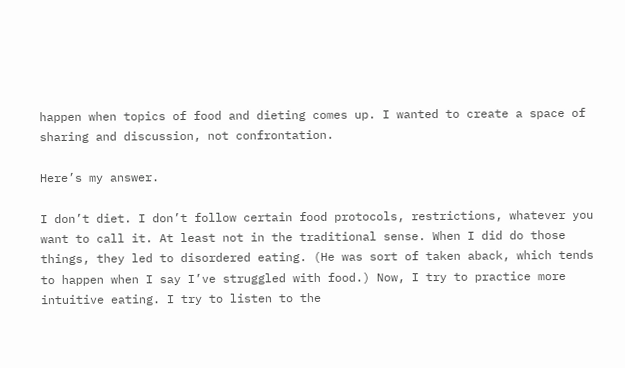happen when topics of food and dieting comes up. I wanted to create a space of sharing and discussion, not confrontation.

Here’s my answer.

I don’t diet. I don’t follow certain food protocols, restrictions, whatever you want to call it. At least not in the traditional sense. When I did do those things, they led to disordered eating. (He was sort of taken aback, which tends to happen when I say I’ve struggled with food.) Now, I try to practice more intuitive eating. I try to listen to the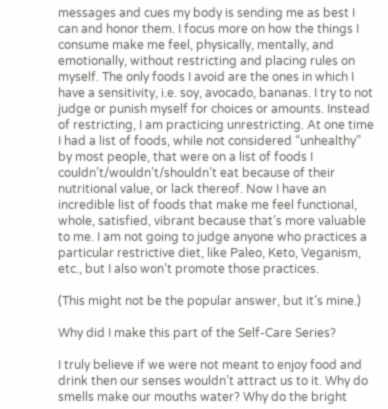messages and cues my body is sending me as best I can and honor them. I focus more on how the things I consume make me feel, physically, mentally, and emotionally, without restricting and placing rules on myself. The only foods I avoid are the ones in which I have a sensitivity, i.e. soy, avocado, bananas. I try to not judge or punish myself for choices or amounts. Instead of restricting, I am practicing unrestricting. At one time I had a list of foods, while not considered “unhealthy” by most people, that were on a list of foods I couldn’t/wouldn’t/shouldn’t eat because of their nutritional value, or lack thereof. Now I have an incredible list of foods that make me feel functional, whole, satisfied, vibrant because that’s more valuable to me. I am not going to judge anyone who practices a particular restrictive diet, like Paleo, Keto, Veganism, etc., but I also won’t promote those practices.

(This might not be the popular answer, but it’s mine.)

Why did I make this part of the Self-Care Series?

I truly believe if we were not meant to enjoy food and drink then our senses wouldn’t attract us to it. Why do smells make our mouths water? Why do the bright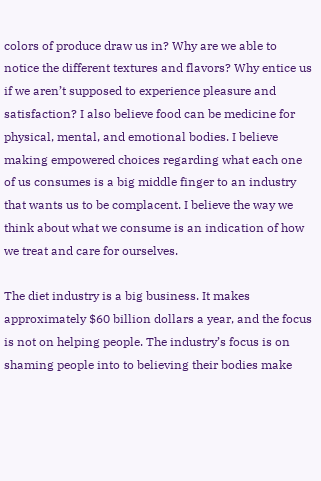colors of produce draw us in? Why are we able to notice the different textures and flavors? Why entice us if we aren’t supposed to experience pleasure and satisfaction? I also believe food can be medicine for physical, mental, and emotional bodies. I believe making empowered choices regarding what each one of us consumes is a big middle finger to an industry that wants us to be complacent. I believe the way we think about what we consume is an indication of how we treat and care for ourselves.

The diet industry is a big business. It makes approximately $60 billion dollars a year, and the focus is not on helping people. The industry’s focus is on shaming people into to believing their bodies make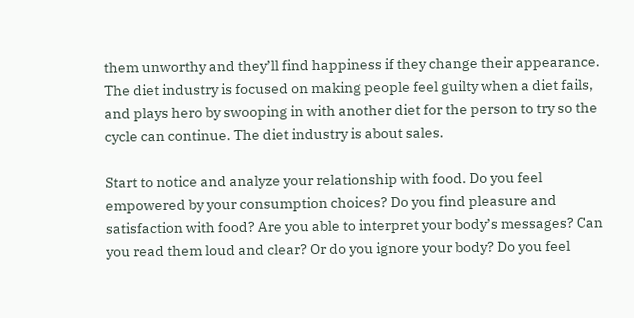them unworthy and they’ll find happiness if they change their appearance. The diet industry is focused on making people feel guilty when a diet fails, and plays hero by swooping in with another diet for the person to try so the cycle can continue. The diet industry is about sales.

Start to notice and analyze your relationship with food. Do you feel empowered by your consumption choices? Do you find pleasure and satisfaction with food? Are you able to interpret your body’s messages? Can you read them loud and clear? Or do you ignore your body? Do you feel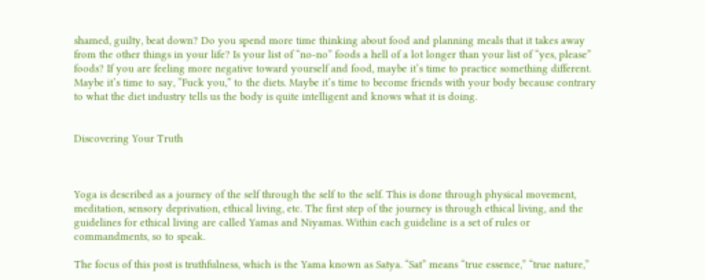shamed, guilty, beat down? Do you spend more time thinking about food and planning meals that it takes away from the other things in your life? Is your list of “no-no” foods a hell of a lot longer than your list of “yes, please” foods? If you are feeling more negative toward yourself and food, maybe it’s time to practice something different. Maybe it’s time to say, “Fuck you,” to the diets. Maybe it’s time to become friends with your body because contrary to what the diet industry tells us the body is quite intelligent and knows what it is doing.


Discovering Your Truth



Yoga is described as a journey of the self through the self to the self. This is done through physical movement, meditation, sensory deprivation, ethical living, etc. The first step of the journey is through ethical living, and the guidelines for ethical living are called Yamas and Niyamas. Within each guideline is a set of rules or commandments, so to speak.

The focus of this post is truthfulness, which is the Yama known as Satya. “Sat” means “true essence,” “true nature,”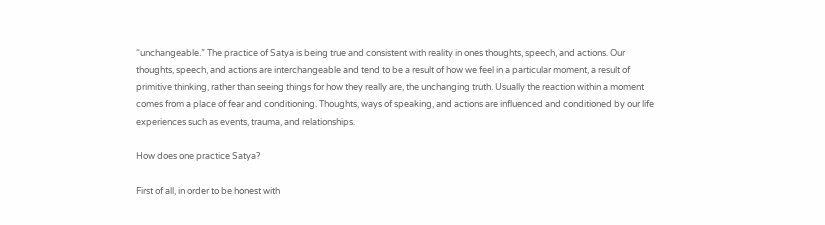“unchangeable.” The practice of Satya is being true and consistent with reality in ones thoughts, speech, and actions. Our thoughts, speech, and actions are interchangeable and tend to be a result of how we feel in a particular moment, a result of primitive thinking, rather than seeing things for how they really are, the unchanging truth. Usually the reaction within a moment comes from a place of fear and conditioning. Thoughts, ways of speaking, and actions are influenced and conditioned by our life experiences such as events, trauma, and relationships.

How does one practice Satya?

First of all, in order to be honest with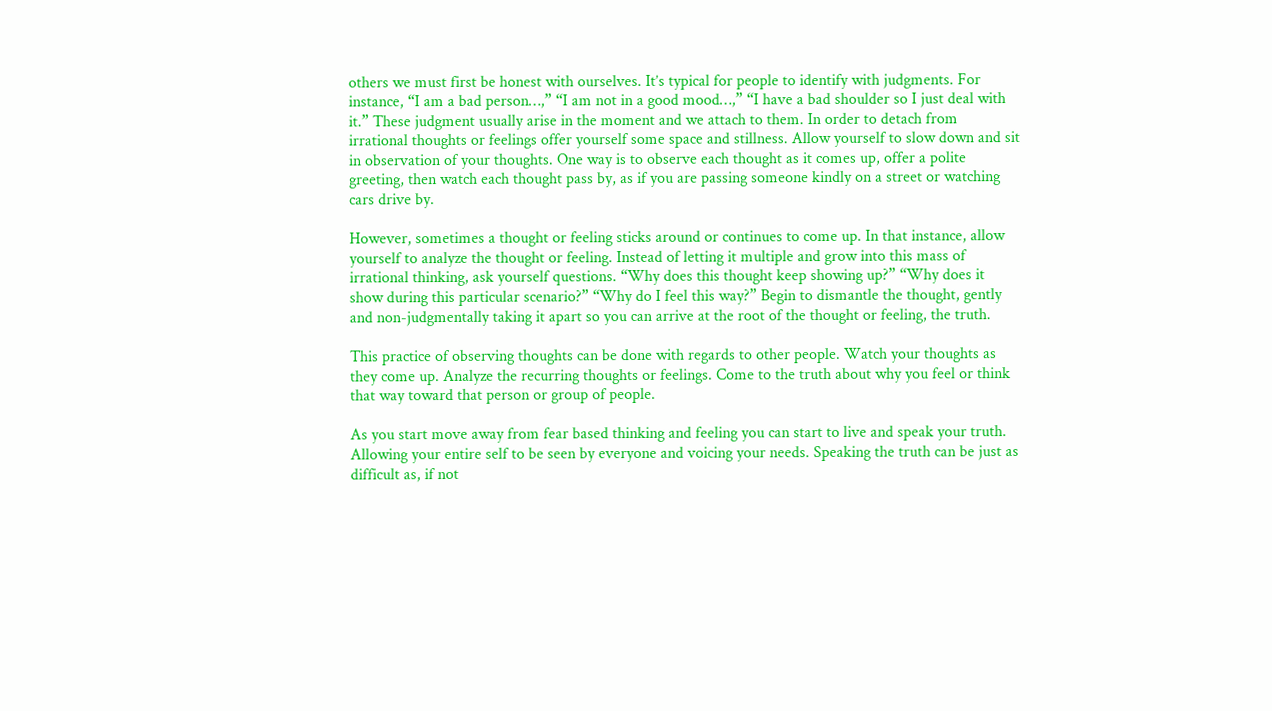others we must first be honest with ourselves. It’s typical for people to identify with judgments. For instance, “I am a bad person…,” “I am not in a good mood…,” “I have a bad shoulder so I just deal with it.” These judgment usually arise in the moment and we attach to them. In order to detach from irrational thoughts or feelings offer yourself some space and stillness. Allow yourself to slow down and sit in observation of your thoughts. One way is to observe each thought as it comes up, offer a polite greeting, then watch each thought pass by, as if you are passing someone kindly on a street or watching cars drive by.

However, sometimes a thought or feeling sticks around or continues to come up. In that instance, allow yourself to analyze the thought or feeling. Instead of letting it multiple and grow into this mass of irrational thinking, ask yourself questions. “Why does this thought keep showing up?” “Why does it show during this particular scenario?” “Why do I feel this way?” Begin to dismantle the thought, gently and non-judgmentally taking it apart so you can arrive at the root of the thought or feeling, the truth.

This practice of observing thoughts can be done with regards to other people. Watch your thoughts as they come up. Analyze the recurring thoughts or feelings. Come to the truth about why you feel or think that way toward that person or group of people.

As you start move away from fear based thinking and feeling you can start to live and speak your truth. Allowing your entire self to be seen by everyone and voicing your needs. Speaking the truth can be just as difficult as, if not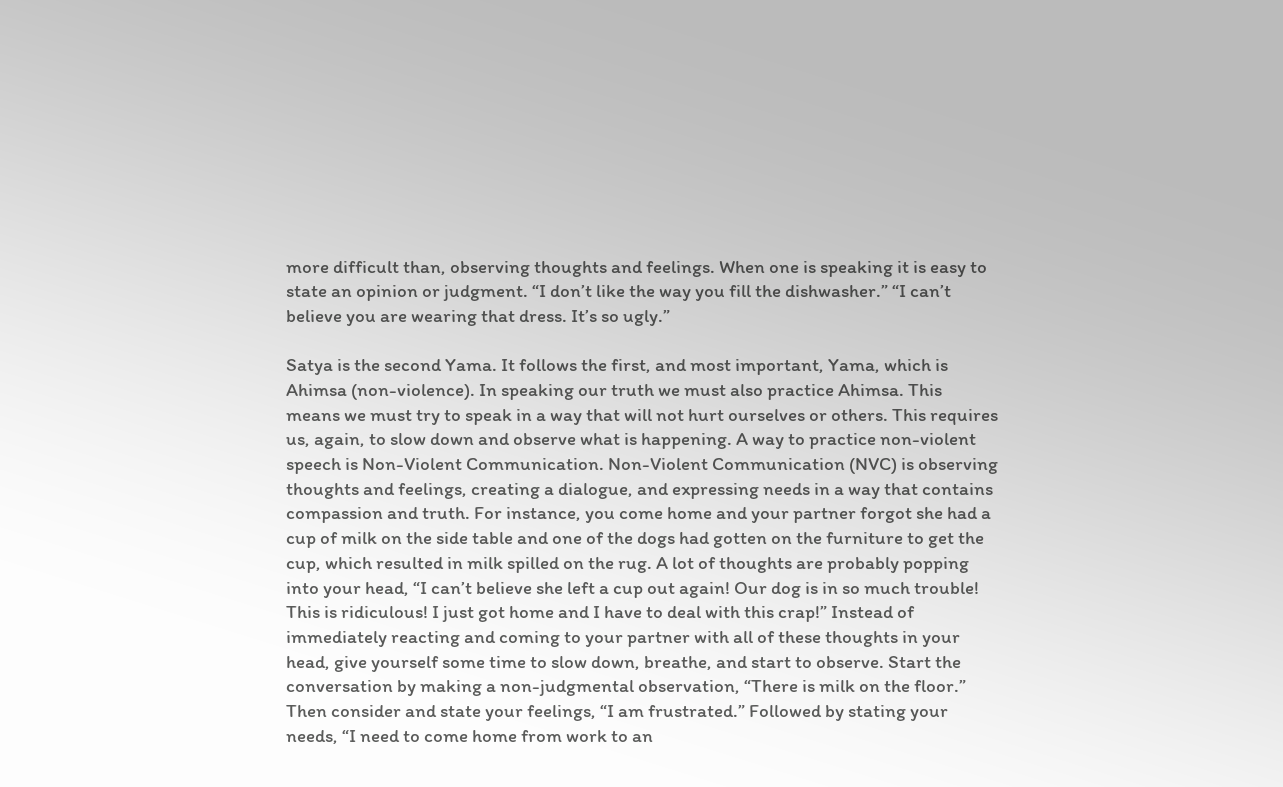more difficult than, observing thoughts and feelings. When one is speaking it is easy to state an opinion or judgment. “I don’t like the way you fill the dishwasher.” “I can’t believe you are wearing that dress. It’s so ugly.”

Satya is the second Yama. It follows the first, and most important, Yama, which is Ahimsa (non-violence). In speaking our truth we must also practice Ahimsa. This means we must try to speak in a way that will not hurt ourselves or others. This requires us, again, to slow down and observe what is happening. A way to practice non-violent speech is Non-Violent Communication. Non-Violent Communication (NVC) is observing thoughts and feelings, creating a dialogue, and expressing needs in a way that contains compassion and truth. For instance, you come home and your partner forgot she had a cup of milk on the side table and one of the dogs had gotten on the furniture to get the cup, which resulted in milk spilled on the rug. A lot of thoughts are probably popping into your head, “I can’t believe she left a cup out again! Our dog is in so much trouble! This is ridiculous! I just got home and I have to deal with this crap!” Instead of immediately reacting and coming to your partner with all of these thoughts in your head, give yourself some time to slow down, breathe, and start to observe. Start the conversation by making a non-judgmental observation, “There is milk on the floor.” Then consider and state your feelings, “I am frustrated.” Followed by stating your needs, “I need to come home from work to an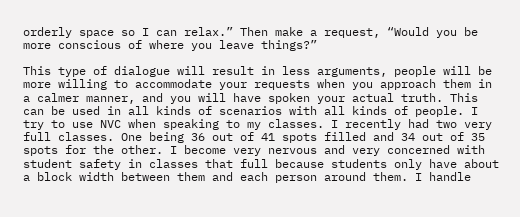orderly space so I can relax.” Then make a request, “Would you be more conscious of where you leave things?”

This type of dialogue will result in less arguments, people will be more willing to accommodate your requests when you approach them in a calmer manner, and you will have spoken your actual truth. This can be used in all kinds of scenarios with all kinds of people. I try to use NVC when speaking to my classes. I recently had two very full classes. One being 36 out of 41 spots filled and 34 out of 35 spots for the other. I become very nervous and very concerned with student safety in classes that full because students only have about a block width between them and each person around them. I handle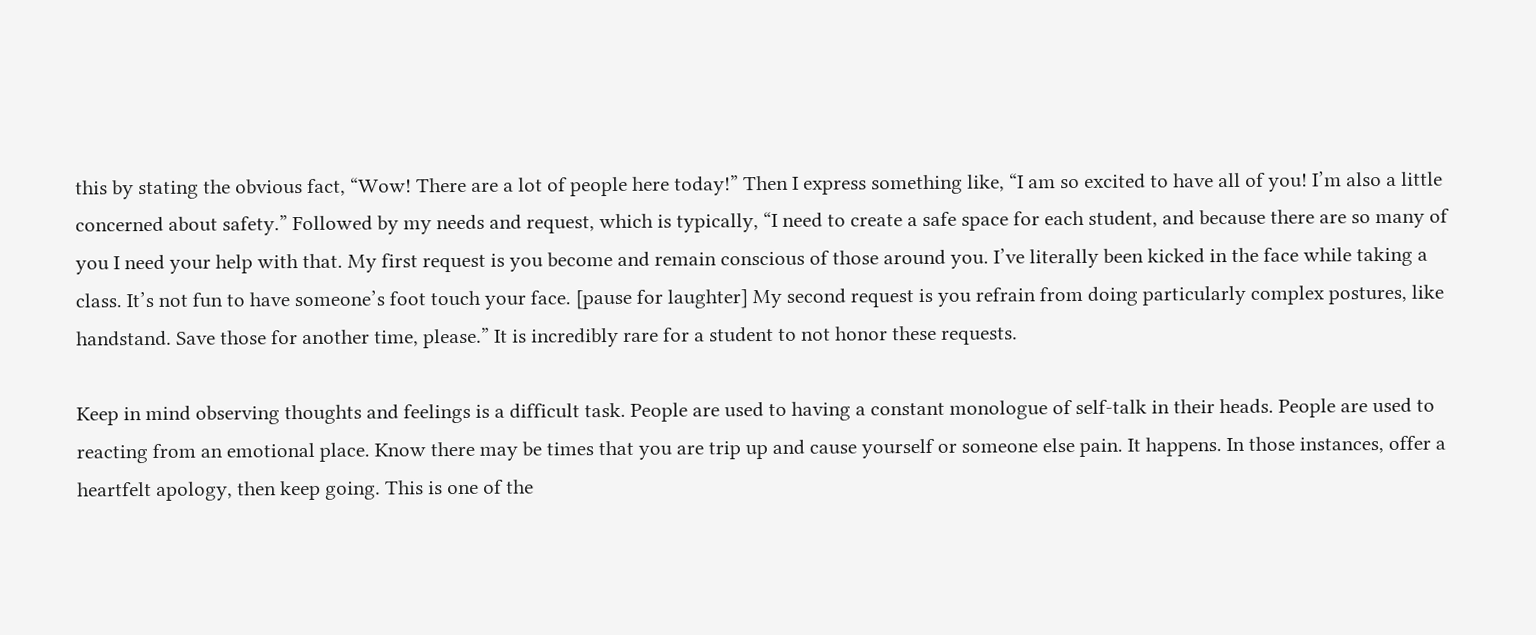this by stating the obvious fact, “Wow! There are a lot of people here today!” Then I express something like, “I am so excited to have all of you! I’m also a little concerned about safety.” Followed by my needs and request, which is typically, “I need to create a safe space for each student, and because there are so many of you I need your help with that. My first request is you become and remain conscious of those around you. I’ve literally been kicked in the face while taking a class. It’s not fun to have someone’s foot touch your face. [pause for laughter] My second request is you refrain from doing particularly complex postures, like handstand. Save those for another time, please.” It is incredibly rare for a student to not honor these requests.

Keep in mind observing thoughts and feelings is a difficult task. People are used to having a constant monologue of self-talk in their heads. People are used to reacting from an emotional place. Know there may be times that you are trip up and cause yourself or someone else pain. It happens. In those instances, offer a heartfelt apology, then keep going. This is one of the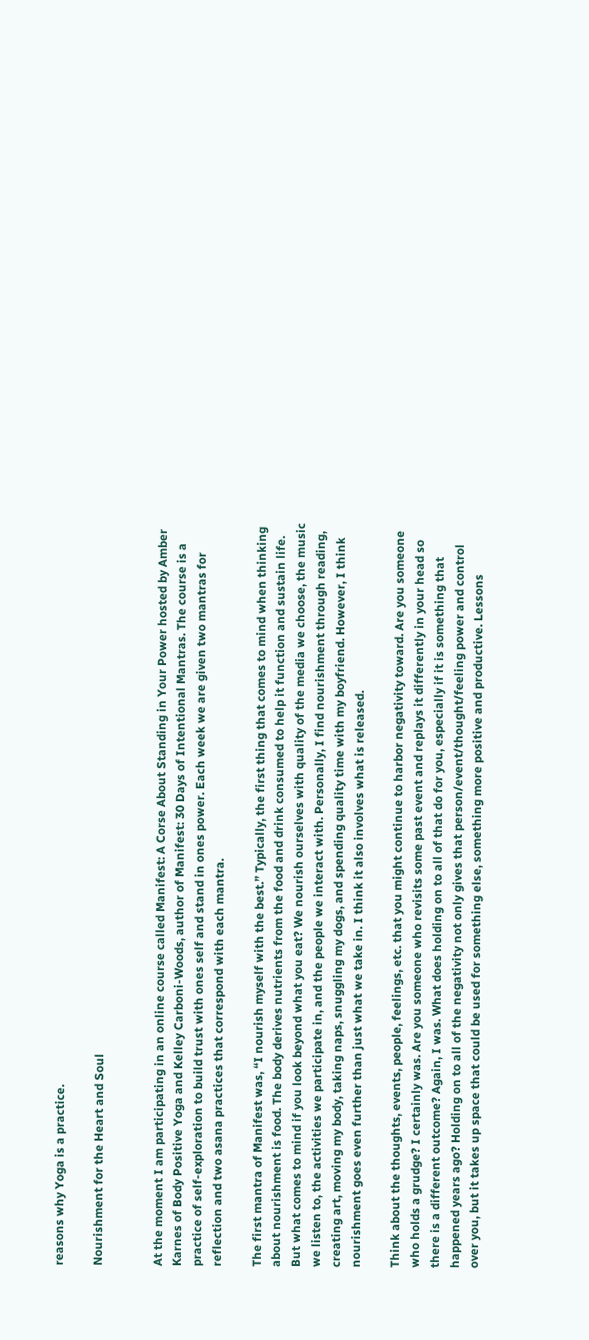reasons why Yoga is a practice.

Nourishment for the Heart and Soul


At the moment I am participating in an online course called Manifest: A Corse About Standing in Your Power hosted by Amber Karnes of Body Positive Yoga and Kelley Carboni-Woods, author of Manifest: 30 Days of Intentional Mantras. The course is a practice of self-exploration to build trust with ones self and stand in ones power. Each week we are given two mantras for reflection and two asana practices that correspond with each mantra.

The first mantra of Manifest was, “I nourish myself with the best.” Typically, the first thing that comes to mind when thinking about nourishment is food. The body derives nutrients from the food and drink consumed to help it function and sustain life. But what comes to mind if you look beyond what you eat? We nourish ourselves with quality of the media we choose, the music we listen to, the activities we participate in, and the people we interact with. Personally, I find nourishment through reading, creating art, moving my body, taking naps, snuggling my dogs, and spending quality time with my boyfriend. However, I think nourishment goes even further than just what we take in. I think it also involves what is released.

Think about the thoughts, events, people, feelings, etc. that you might continue to harbor negativity toward. Are you someone who holds a grudge? I certainly was. Are you someone who revisits some past event and replays it differently in your head so there is a different outcome? Again, I was. What does holding on to all of that do for you, especially if it is something that happened years ago? Holding on to all of the negativity not only gives that person/event/thought/feeling power and control over you, but it takes up space that could be used for something else, something more positive and productive. Lessons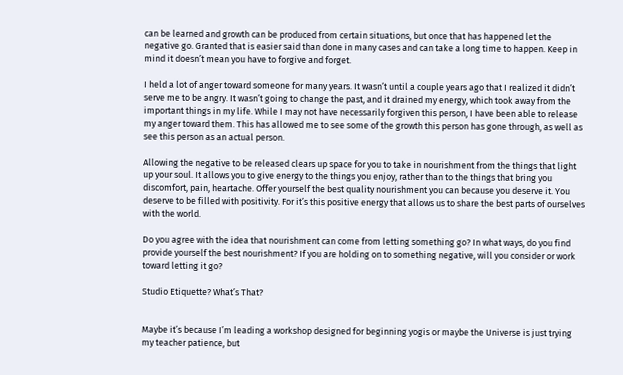can be learned and growth can be produced from certain situations, but once that has happened let the negative go. Granted that is easier said than done in many cases and can take a long time to happen. Keep in mind it doesn’t mean you have to forgive and forget.

I held a lot of anger toward someone for many years. It wasn’t until a couple years ago that I realized it didn’t serve me to be angry. It wasn’t going to change the past, and it drained my energy, which took away from the important things in my life. While I may not have necessarily forgiven this person, I have been able to release my anger toward them. This has allowed me to see some of the growth this person has gone through, as well as see this person as an actual person.

Allowing the negative to be released clears up space for you to take in nourishment from the things that light up your soul. It allows you to give energy to the things you enjoy, rather than to the things that bring you discomfort, pain, heartache. Offer yourself the best quality nourishment you can because you deserve it. You deserve to be filled with positivity. For it’s this positive energy that allows us to share the best parts of ourselves with the world.

Do you agree with the idea that nourishment can come from letting something go? In what ways, do you find provide yourself the best nourishment? If you are holding on to something negative, will you consider or work toward letting it go?

Studio Etiquette? What’s That?


Maybe it’s because I’m leading a workshop designed for beginning yogis or maybe the Universe is just trying my teacher patience, but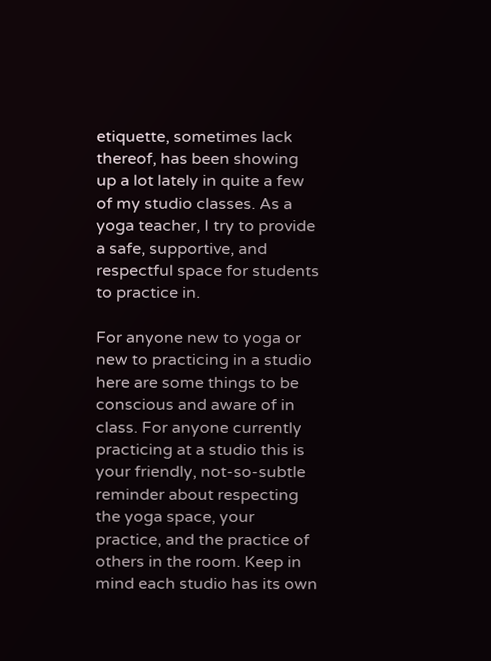etiquette, sometimes lack thereof, has been showing up a lot lately in quite a few of my studio classes. As a yoga teacher, I try to provide a safe, supportive, and respectful space for students to practice in.

For anyone new to yoga or new to practicing in a studio here are some things to be conscious and aware of in class. For anyone currently practicing at a studio this is your friendly, not-so-subtle reminder about respecting the yoga space, your practice, and the practice of others in the room. Keep in mind each studio has its own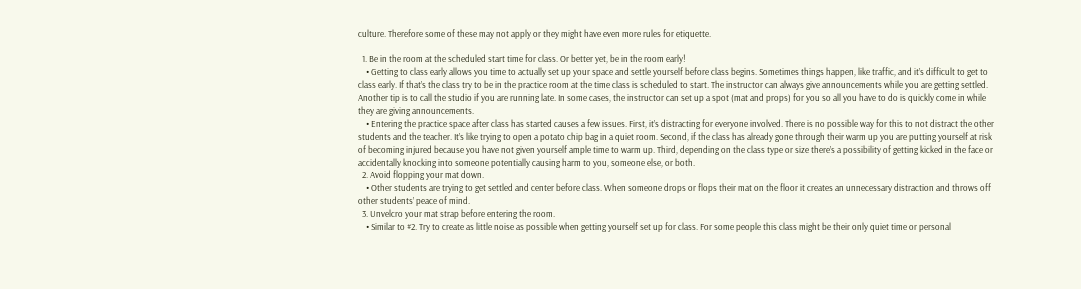culture. Therefore some of these may not apply or they might have even more rules for etiquette.

  1. Be in the room at the scheduled start time for class. Or better yet, be in the room early!
    • Getting to class early allows you time to actually set up your space and settle yourself before class begins. Sometimes things happen, like traffic, and it’s difficult to get to class early. If that’s the class try to be in the practice room at the time class is scheduled to start. The instructor can always give announcements while you are getting settled. Another tip is to call the studio if you are running late. In some cases, the instructor can set up a spot (mat and props) for you so all you have to do is quickly come in while they are giving announcements.
    • Entering the practice space after class has started causes a few issues. First, it’s distracting for everyone involved. There is no possible way for this to not distract the other students and the teacher. It’s like trying to open a potato chip bag in a quiet room. Second, if the class has already gone through their warm up you are putting yourself at risk of becoming injured because you have not given yourself ample time to warm up. Third, depending on the class type or size there’s a possibility of getting kicked in the face or accidentally knocking into someone potentially causing harm to you, someone else, or both.
  2. Avoid flopping your mat down.
    • Other students are trying to get settled and center before class. When someone drops or flops their mat on the floor it creates an unnecessary distraction and throws off other students’ peace of mind.
  3. Unvelcro your mat strap before entering the room.
    • Similar to #2. Try to create as little noise as possible when getting yourself set up for class. For some people this class might be their only quiet time or personal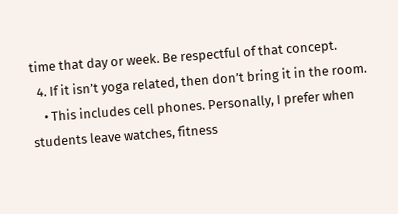time that day or week. Be respectful of that concept.
  4. If it isn’t yoga related, then don’t bring it in the room.
    • This includes cell phones. Personally, I prefer when students leave watches, fitness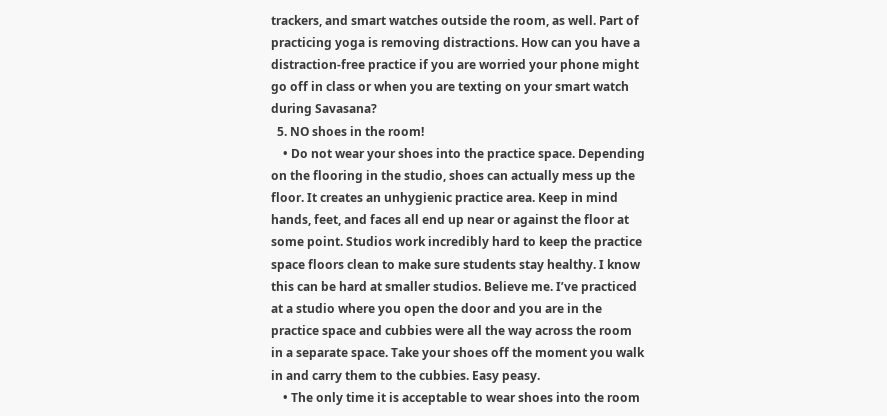trackers, and smart watches outside the room, as well. Part of practicing yoga is removing distractions. How can you have a distraction-free practice if you are worried your phone might go off in class or when you are texting on your smart watch during Savasana?
  5. NO shoes in the room!
    • Do not wear your shoes into the practice space. Depending on the flooring in the studio, shoes can actually mess up the floor. It creates an unhygienic practice area. Keep in mind hands, feet, and faces all end up near or against the floor at some point. Studios work incredibly hard to keep the practice space floors clean to make sure students stay healthy. I know this can be hard at smaller studios. Believe me. I’ve practiced at a studio where you open the door and you are in the practice space and cubbies were all the way across the room in a separate space. Take your shoes off the moment you walk in and carry them to the cubbies. Easy peasy.
    • The only time it is acceptable to wear shoes into the room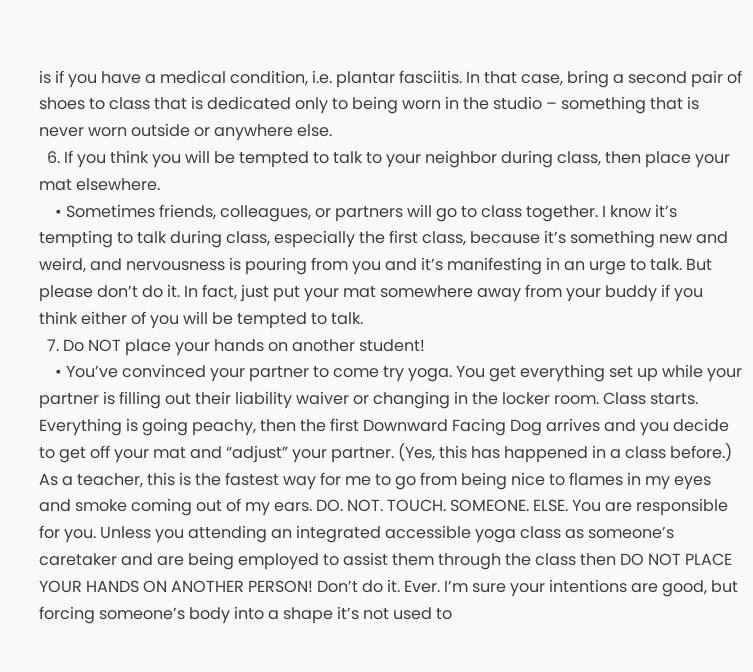is if you have a medical condition, i.e. plantar fasciitis. In that case, bring a second pair of shoes to class that is dedicated only to being worn in the studio – something that is never worn outside or anywhere else.
  6. If you think you will be tempted to talk to your neighbor during class, then place your mat elsewhere.
    • Sometimes friends, colleagues, or partners will go to class together. I know it’s tempting to talk during class, especially the first class, because it’s something new and weird, and nervousness is pouring from you and it’s manifesting in an urge to talk. But please don’t do it. In fact, just put your mat somewhere away from your buddy if you think either of you will be tempted to talk.
  7. Do NOT place your hands on another student!
    • You’ve convinced your partner to come try yoga. You get everything set up while your partner is filling out their liability waiver or changing in the locker room. Class starts. Everything is going peachy, then the first Downward Facing Dog arrives and you decide to get off your mat and “adjust” your partner. (Yes, this has happened in a class before.) As a teacher, this is the fastest way for me to go from being nice to flames in my eyes and smoke coming out of my ears. DO. NOT. TOUCH. SOMEONE. ELSE. You are responsible for you. Unless you attending an integrated accessible yoga class as someone’s caretaker and are being employed to assist them through the class then DO NOT PLACE YOUR HANDS ON ANOTHER PERSON! Don’t do it. Ever. I’m sure your intentions are good, but forcing someone’s body into a shape it’s not used to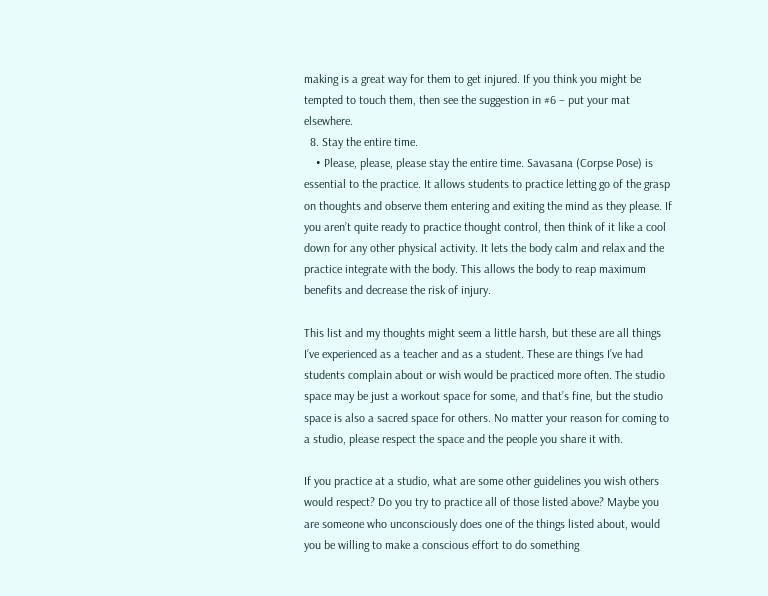making is a great way for them to get injured. If you think you might be tempted to touch them, then see the suggestion in #6 – put your mat elsewhere.
  8. Stay the entire time.
    • Please, please, please stay the entire time. Savasana (Corpse Pose) is essential to the practice. It allows students to practice letting go of the grasp on thoughts and observe them entering and exiting the mind as they please. If you aren’t quite ready to practice thought control, then think of it like a cool down for any other physical activity. It lets the body calm and relax and the practice integrate with the body. This allows the body to reap maximum benefits and decrease the risk of injury.

This list and my thoughts might seem a little harsh, but these are all things I’ve experienced as a teacher and as a student. These are things I’ve had students complain about or wish would be practiced more often. The studio space may be just a workout space for some, and that’s fine, but the studio space is also a sacred space for others. No matter your reason for coming to a studio, please respect the space and the people you share it with.

If you practice at a studio, what are some other guidelines you wish others would respect? Do you try to practice all of those listed above? Maybe you are someone who unconsciously does one of the things listed about, would you be willing to make a conscious effort to do something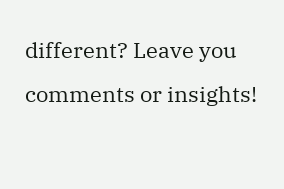different? Leave you comments or insights!